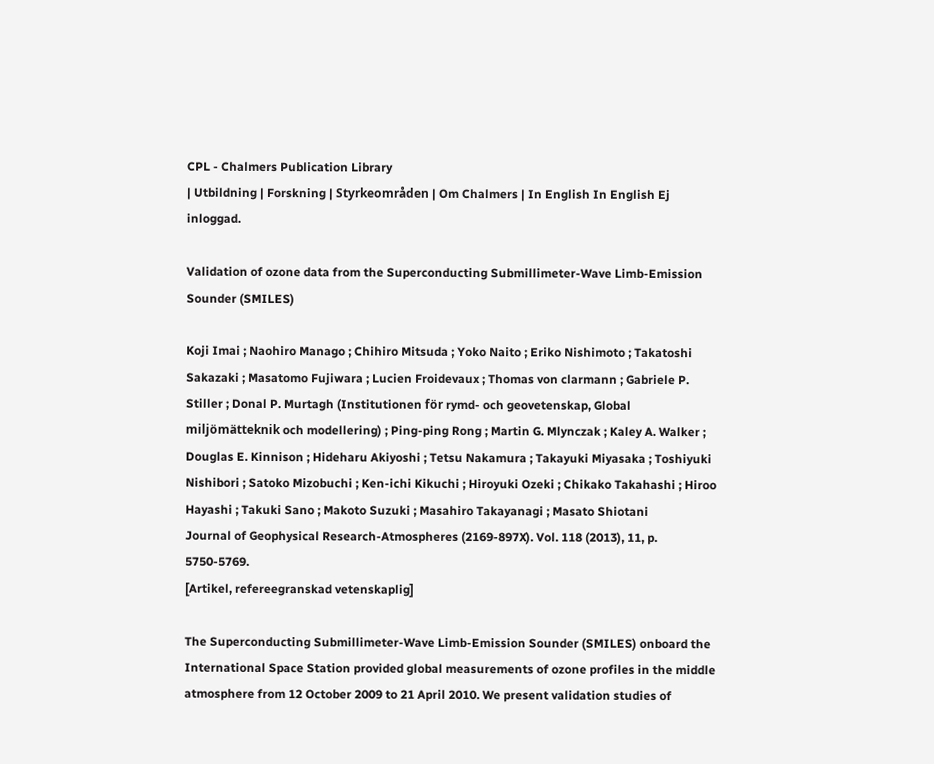CPL - Chalmers Publication Library
| Utbildning | Forskning | Styrkeområden | Om Chalmers | In English In English Ej inloggad.

Validation of ozone data from the Superconducting Submillimeter-Wave Limb-Emission Sounder (SMILES)

Koji Imai ; Naohiro Manago ; Chihiro Mitsuda ; Yoko Naito ; Eriko Nishimoto ; Takatoshi Sakazaki ; Masatomo Fujiwara ; Lucien Froidevaux ; Thomas von clarmann ; Gabriele P. Stiller ; Donal P. Murtagh (Institutionen för rymd- och geovetenskap, Global miljömätteknik och modellering) ; Ping-ping Rong ; Martin G. Mlynczak ; Kaley A. Walker ; Douglas E. Kinnison ; Hideharu Akiyoshi ; Tetsu Nakamura ; Takayuki Miyasaka ; Toshiyuki Nishibori ; Satoko Mizobuchi ; Ken-ichi Kikuchi ; Hiroyuki Ozeki ; Chikako Takahashi ; Hiroo Hayashi ; Takuki Sano ; Makoto Suzuki ; Masahiro Takayanagi ; Masato Shiotani
Journal of Geophysical Research-Atmospheres (2169-897X). Vol. 118 (2013), 11, p. 5750-5769.
[Artikel, refereegranskad vetenskaplig]

The Superconducting Submillimeter-Wave Limb-Emission Sounder (SMILES) onboard the International Space Station provided global measurements of ozone profiles in the middle atmosphere from 12 October 2009 to 21 April 2010. We present validation studies of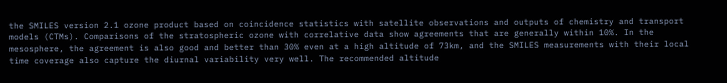the SMILES version 2.1 ozone product based on coincidence statistics with satellite observations and outputs of chemistry and transport models (CTMs). Comparisons of the stratospheric ozone with correlative data show agreements that are generally within 10%. In the mesosphere, the agreement is also good and better than 30% even at a high altitude of 73km, and the SMILES measurements with their local time coverage also capture the diurnal variability very well. The recommended altitude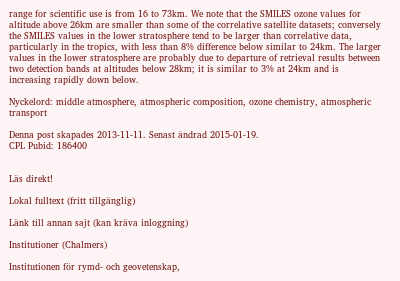range for scientific use is from 16 to 73km. We note that the SMILES ozone values for altitude above 26km are smaller than some of the correlative satellite datasets; conversely the SMILES values in the lower stratosphere tend to be larger than correlative data, particularly in the tropics, with less than 8% difference below similar to 24km. The larger values in the lower stratosphere are probably due to departure of retrieval results between two detection bands at altitudes below 28km; it is similar to 3% at 24km and is increasing rapidly down below.

Nyckelord: middle atmosphere, atmospheric composition, ozone chemistry, atmospheric transport

Denna post skapades 2013-11-11. Senast ändrad 2015-01-19.
CPL Pubid: 186400


Läs direkt!

Lokal fulltext (fritt tillgänglig)

Länk till annan sajt (kan kräva inloggning)

Institutioner (Chalmers)

Institutionen för rymd- och geovetenskap,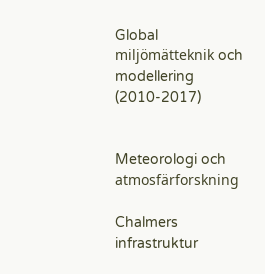Global miljömätteknik och modellering (2010-2017)


Meteorologi och atmosfärforskning

Chalmers infrastruktur